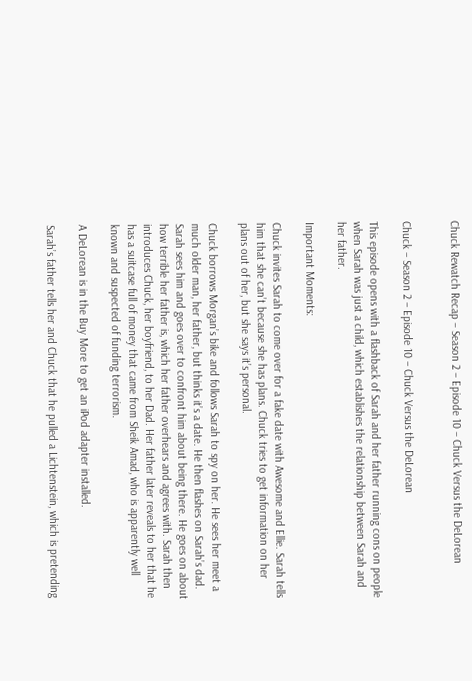Chuck Rewatch Recap – Season 2 – Episode 10 – Chuck Versus the DeLorean


Chuck – Season 2 – Episode 10 – Chuck Versus the DeLorean

This episode opens with a flashback of Sarah and her father running cons on people when Sarah was just a child, which establishes the relationship between Sarah and her father.

Important Moments:

Chuck invites Sarah to come over for a fake date with Awesome and Ellie. Sarah tells him that she can’t because she has plans. Chuck tries to get information on her plans out of her, but she says it’s personal.

Chuck borrows Morgan’s bike and follows Sarah to spy on her. He sees her meet a much older man, her father, but thinks it’s a date. He then flashes on Sarah’s dad. Sarah sees him and goes over to confront him about being there. He goes on about how terrible her father is, which her father overhears and agrees with. Sarah then introduces Chuck, her boyfriend, to her Dad. Her father later reveals to her that he has a suitcase full of money that came from Sheik Amad, who is apparently well known and suspected of funding terrorism.

A DeLorean is in the Buy More to get an iPod adapter installed.

Sarah’s father tells her and Chuck that he pulled a Lichtenstein, which is pretending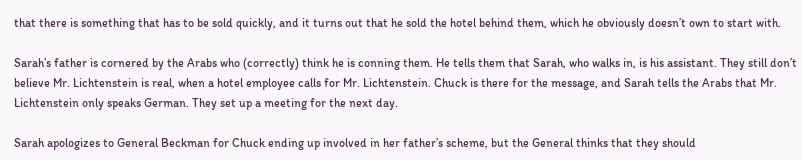that there is something that has to be sold quickly, and it turns out that he sold the hotel behind them, which he obviously doesn’t own to start with.

Sarah’s father is cornered by the Arabs who (correctly) think he is conning them. He tells them that Sarah, who walks in, is his assistant. They still don’t believe Mr. Lichtenstein is real, when a hotel employee calls for Mr. Lichtenstein. Chuck is there for the message, and Sarah tells the Arabs that Mr. Lichtenstein only speaks German. They set up a meeting for the next day.

Sarah apologizes to General Beckman for Chuck ending up involved in her father’s scheme, but the General thinks that they should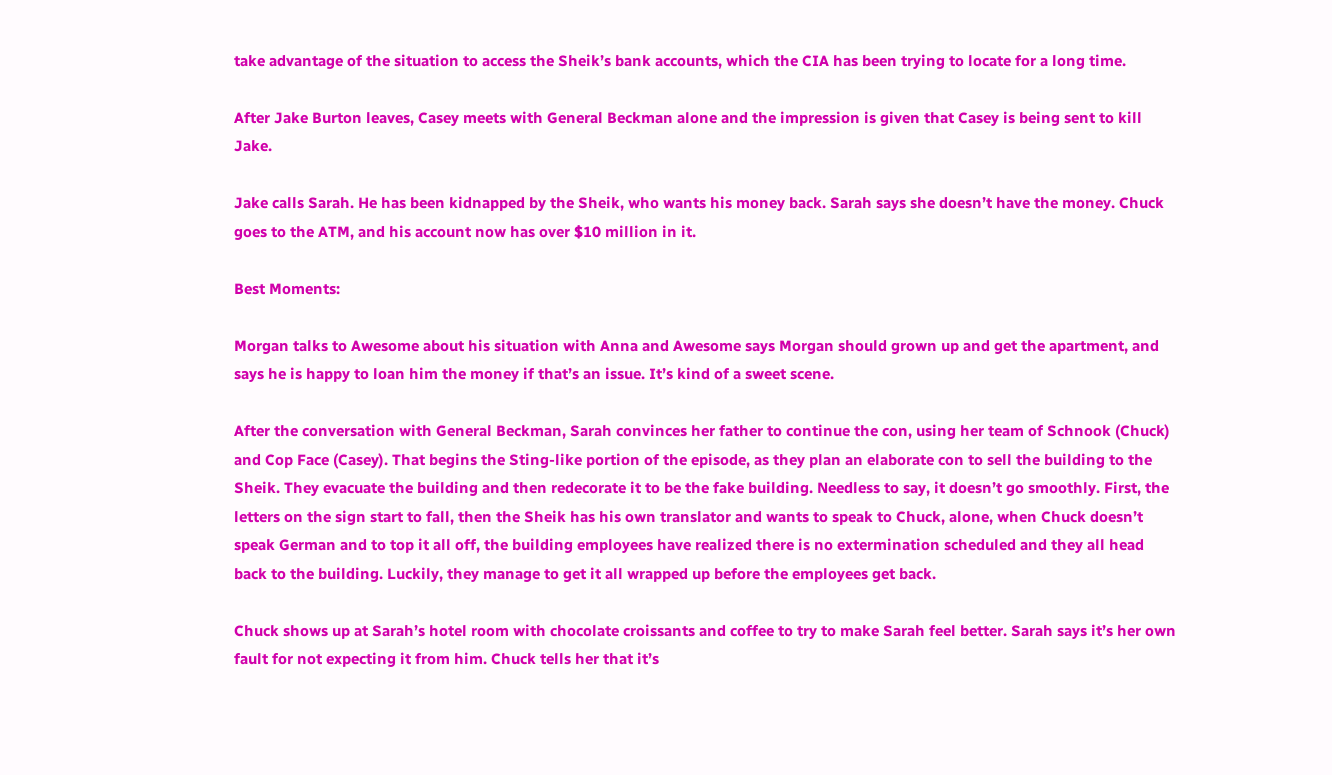take advantage of the situation to access the Sheik’s bank accounts, which the CIA has been trying to locate for a long time.

After Jake Burton leaves, Casey meets with General Beckman alone and the impression is given that Casey is being sent to kill Jake.

Jake calls Sarah. He has been kidnapped by the Sheik, who wants his money back. Sarah says she doesn’t have the money. Chuck goes to the ATM, and his account now has over $10 million in it.

Best Moments:

Morgan talks to Awesome about his situation with Anna and Awesome says Morgan should grown up and get the apartment, and says he is happy to loan him the money if that’s an issue. It’s kind of a sweet scene.

After the conversation with General Beckman, Sarah convinces her father to continue the con, using her team of Schnook (Chuck) and Cop Face (Casey). That begins the Sting-like portion of the episode, as they plan an elaborate con to sell the building to the Sheik. They evacuate the building and then redecorate it to be the fake building. Needless to say, it doesn’t go smoothly. First, the letters on the sign start to fall, then the Sheik has his own translator and wants to speak to Chuck, alone, when Chuck doesn’t speak German and to top it all off, the building employees have realized there is no extermination scheduled and they all head back to the building. Luckily, they manage to get it all wrapped up before the employees get back.

Chuck shows up at Sarah’s hotel room with chocolate croissants and coffee to try to make Sarah feel better. Sarah says it’s her own fault for not expecting it from him. Chuck tells her that it’s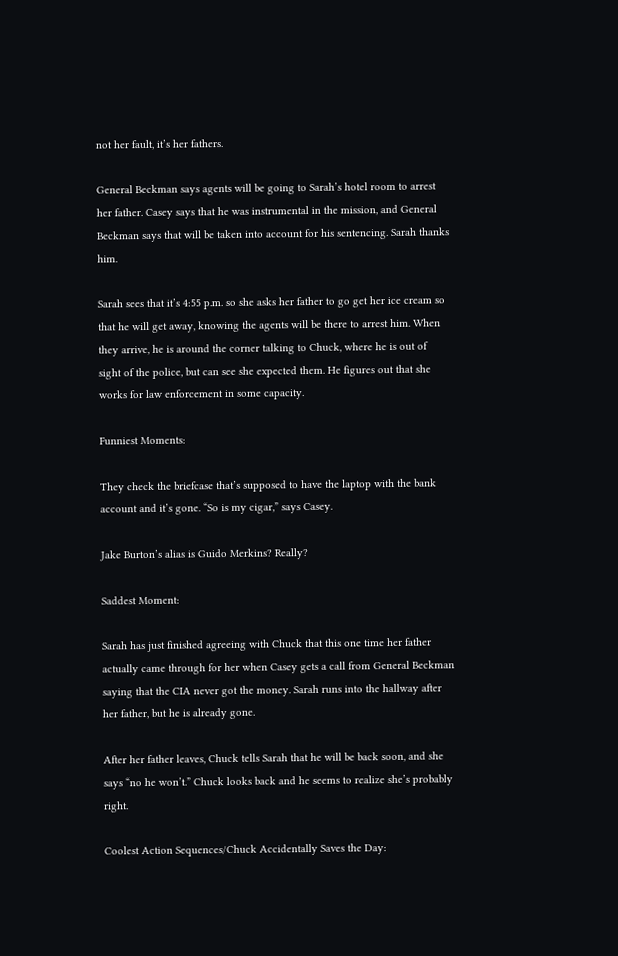not her fault, it’s her fathers.

General Beckman says agents will be going to Sarah’s hotel room to arrest her father. Casey says that he was instrumental in the mission, and General Beckman says that will be taken into account for his sentencing. Sarah thanks him.

Sarah sees that it’s 4:55 p.m. so she asks her father to go get her ice cream so that he will get away, knowing the agents will be there to arrest him. When they arrive, he is around the corner talking to Chuck, where he is out of sight of the police, but can see she expected them. He figures out that she works for law enforcement in some capacity.

Funniest Moments:

They check the briefcase that’s supposed to have the laptop with the bank account and it’s gone. “So is my cigar,” says Casey.

Jake Burton’s alias is Guido Merkins? Really?

Saddest Moment:

Sarah has just finished agreeing with Chuck that this one time her father actually came through for her when Casey gets a call from General Beckman saying that the CIA never got the money. Sarah runs into the hallway after her father, but he is already gone.

After her father leaves, Chuck tells Sarah that he will be back soon, and she says “no he won’t.” Chuck looks back and he seems to realize she’s probably right.

Coolest Action Sequences/Chuck Accidentally Saves the Day: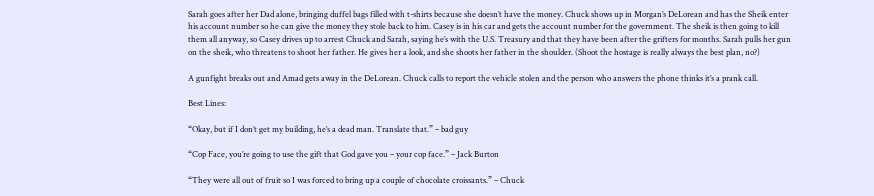Sarah goes after her Dad alone, bringing duffel bags filled with t-shirts because she doesn’t have the money. Chuck shows up in Morgan’s DeLorean and has the Sheik enter his account number so he can give the money they stole back to him. Casey is in his car and gets the account number for the government. The sheik is then going to kill them all anyway, so Casey drives up to arrest Chuck and Sarah, saying he’s with the U.S. Treasury and that they have been after the grifters for months. Sarah pulls her gun on the sheik, who threatens to shoot her father. He gives her a look, and she shoots her father in the shoulder. (Shoot the hostage is really always the best plan, no?)

A gunfight breaks out and Amad gets away in the DeLorean. Chuck calls to report the vehicle stolen and the person who answers the phone thinks it’s a prank call.

Best Lines:

“Okay, but if I don’t get my building, he’s a dead man. Translate that.” – bad guy

“Cop Face, you’re going to use the gift that God gave you – your cop face.” – Jack Burton

“They were all out of fruit so I was forced to bring up a couple of chocolate croissants.” – Chuck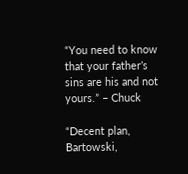“You need to know that your father’s sins are his and not yours.” – Chuck

“Decent plan, Bartowski,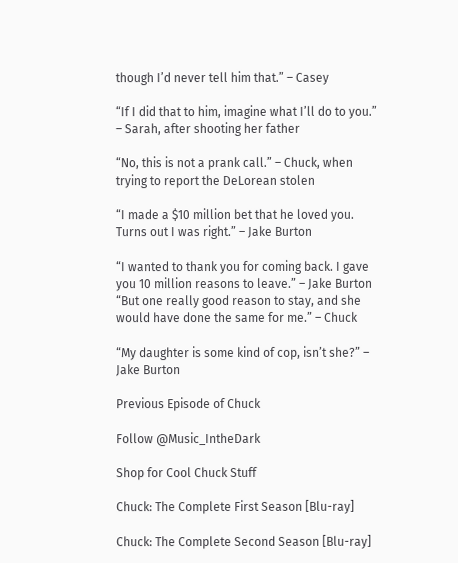though I’d never tell him that.” – Casey

“If I did that to him, imagine what I’ll do to you.” – Sarah, after shooting her father

“No, this is not a prank call.” – Chuck, when trying to report the DeLorean stolen

“I made a $10 million bet that he loved you. Turns out I was right.” – Jake Burton

“I wanted to thank you for coming back. I gave you 10 million reasons to leave.” – Jake Burton
“But one really good reason to stay, and she would have done the same for me.” – Chuck

“My daughter is some kind of cop, isn’t she?” – Jake Burton

Previous Episode of Chuck

Follow @Music_IntheDark

Shop for Cool Chuck Stuff

Chuck: The Complete First Season [Blu-ray]

Chuck: The Complete Second Season [Blu-ray]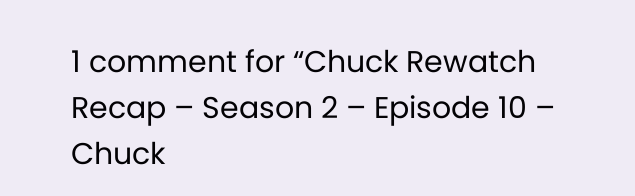1 comment for “Chuck Rewatch Recap – Season 2 – Episode 10 – Chuck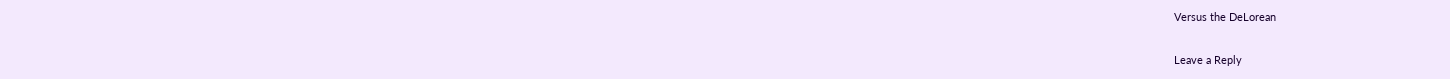Versus the DeLorean

Leave a Reply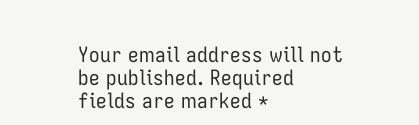Your email address will not be published. Required fields are marked *